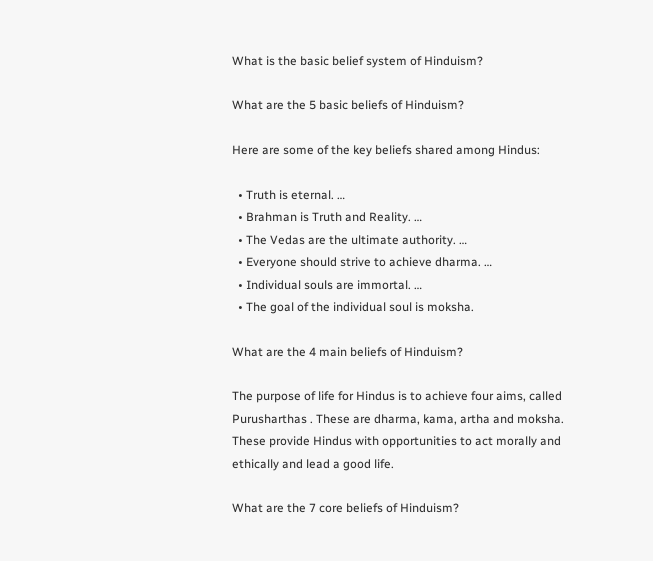What is the basic belief system of Hinduism?

What are the 5 basic beliefs of Hinduism?

Here are some of the key beliefs shared among Hindus:

  • Truth is eternal. …
  • Brahman is Truth and Reality. …
  • The Vedas are the ultimate authority. …
  • Everyone should strive to achieve dharma. …
  • Individual souls are immortal. …
  • The goal of the individual soul is moksha.

What are the 4 main beliefs of Hinduism?

The purpose of life for Hindus is to achieve four aims, called Purusharthas . These are dharma, kama, artha and moksha. These provide Hindus with opportunities to act morally and ethically and lead a good life.

What are the 7 core beliefs of Hinduism?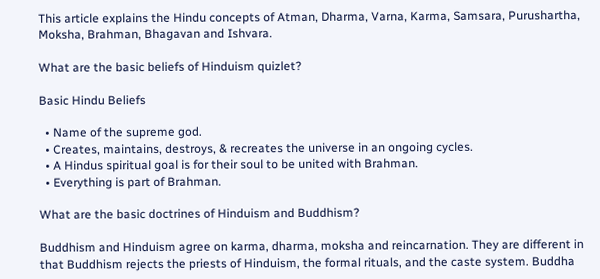This article explains the Hindu concepts of Atman, Dharma, Varna, Karma, Samsara, Purushartha, Moksha, Brahman, Bhagavan and Ishvara.

What are the basic beliefs of Hinduism quizlet?

Basic Hindu Beliefs

  • Name of the supreme god.
  • Creates, maintains, destroys, & recreates the universe in an ongoing cycles.
  • A Hindus spiritual goal is for their soul to be united with Brahman.
  • Everything is part of Brahman.

What are the basic doctrines of Hinduism and Buddhism?

Buddhism and Hinduism agree on karma, dharma, moksha and reincarnation. They are different in that Buddhism rejects the priests of Hinduism, the formal rituals, and the caste system. Buddha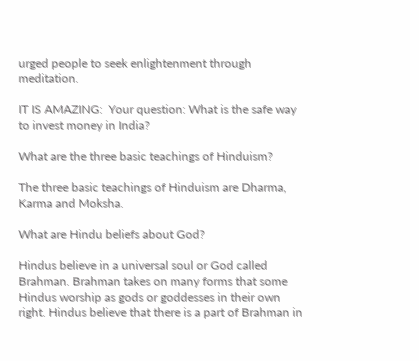urged people to seek enlightenment through meditation.

IT IS AMAZING:  Your question: What is the safe way to invest money in India?

What are the three basic teachings of Hinduism?

The three basic teachings of Hinduism are Dharma, Karma and Moksha.

What are Hindu beliefs about God?

Hindus believe in a universal soul or God called Brahman. Brahman takes on many forms that some Hindus worship as gods or goddesses in their own right. Hindus believe that there is a part of Brahman in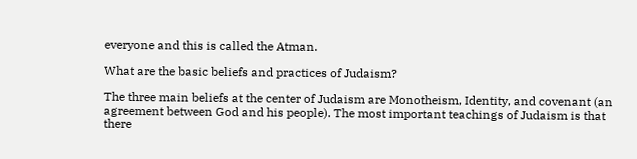everyone and this is called the Atman.

What are the basic beliefs and practices of Judaism?

The three main beliefs at the center of Judaism are Monotheism, Identity, and covenant (an agreement between God and his people). The most important teachings of Judaism is that there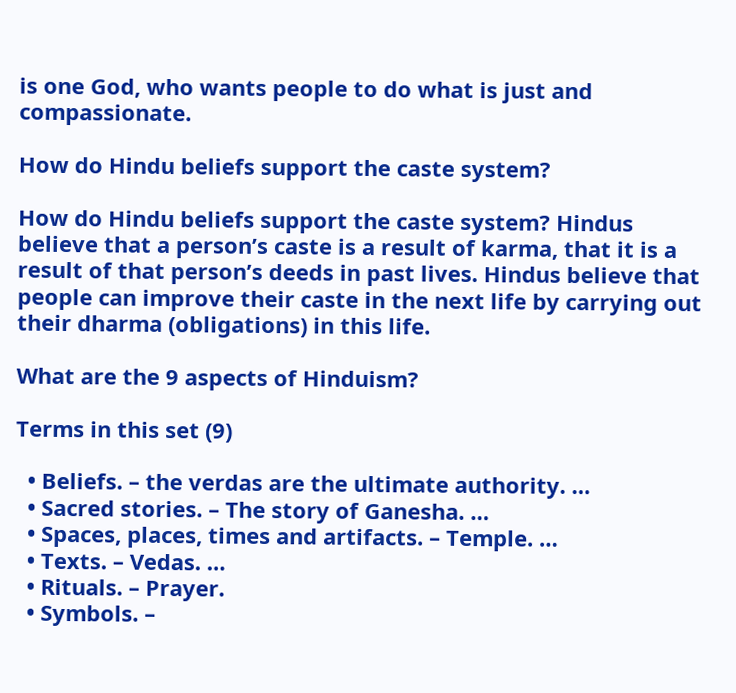is one God, who wants people to do what is just and compassionate.

How do Hindu beliefs support the caste system?

How do Hindu beliefs support the caste system? Hindus believe that a person’s caste is a result of karma, that it is a result of that person’s deeds in past lives. Hindus believe that people can improve their caste in the next life by carrying out their dharma (obligations) in this life.

What are the 9 aspects of Hinduism?

Terms in this set (9)

  • Beliefs. – the verdas are the ultimate authority. …
  • Sacred stories. – The story of Ganesha. …
  • Spaces, places, times and artifacts. – Temple. …
  • Texts. – Vedas. …
  • Rituals. – Prayer.
  • Symbols. –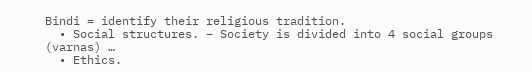Bindi = identify their religious tradition.
  • Social structures. – Society is divided into 4 social groups (varnas) …
  • Ethics.